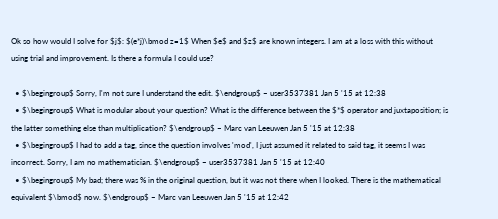Ok so how would I solve for $j$: $(e*j)\bmod z=1$ When $e$ and $z$ are known integers. I am at a loss with this without using trial and improvement. Is there a formula I could use?

  • $\begingroup$ Sorry, I'm not sure I understand the edit. $\endgroup$ – user3537381 Jan 5 '15 at 12:38
  • $\begingroup$ What is modular about your question? What is the difference between the $*$ operator and juxtaposition; is the latter something else than multiplication? $\endgroup$ – Marc van Leeuwen Jan 5 '15 at 12:38
  • $\begingroup$ I had to add a tag, since the question involves 'mod', I just assumed it related to said tag, it seems I was incorrect. Sorry, I am no mathematician. $\endgroup$ – user3537381 Jan 5 '15 at 12:40
  • $\begingroup$ My bad; there was % in the original question, but it was not there when I looked. There is the mathematical equivalent $\bmod$ now. $\endgroup$ – Marc van Leeuwen Jan 5 '15 at 12:42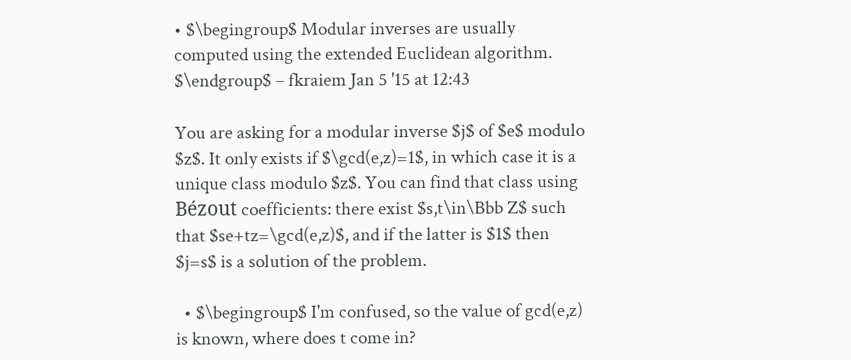• $\begingroup$ Modular inverses are usually computed using the extended Euclidean algorithm. $\endgroup$ – fkraiem Jan 5 '15 at 12:43

You are asking for a modular inverse $j$ of $e$ modulo $z$. It only exists if $\gcd(e,z)=1$, in which case it is a unique class modulo $z$. You can find that class using Bézout coefficients: there exist $s,t\in\Bbb Z$ such that $se+tz=\gcd(e,z)$, and if the latter is $1$ then $j=s$ is a solution of the problem.

  • $\begingroup$ I'm confused, so the value of gcd(e,z) is known, where does t come in?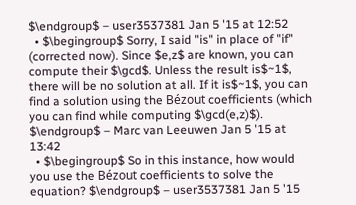$\endgroup$ – user3537381 Jan 5 '15 at 12:52
  • $\begingroup$ Sorry, I said "is" in place of "if" (corrected now). Since $e,z$ are known, you can compute their $\gcd$. Unless the result is$~1$, there will be no solution at all. If it is$~1$, you can find a solution using the Bézout coefficients (which you can find while computing $\gcd(e,z)$). $\endgroup$ – Marc van Leeuwen Jan 5 '15 at 13:42
  • $\begingroup$ So in this instance, how would you use the Bézout coefficients to solve the equation? $\endgroup$ – user3537381 Jan 5 '15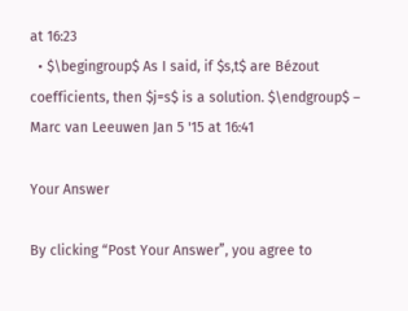at 16:23
  • $\begingroup$ As I said, if $s,t$ are Bézout coefficients, then $j=s$ is a solution. $\endgroup$ – Marc van Leeuwen Jan 5 '15 at 16:41

Your Answer

By clicking “Post Your Answer”, you agree to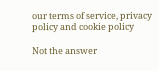our terms of service, privacy policy and cookie policy

Not the answer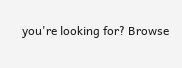you're looking for? Browse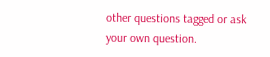other questions tagged or ask your own question.